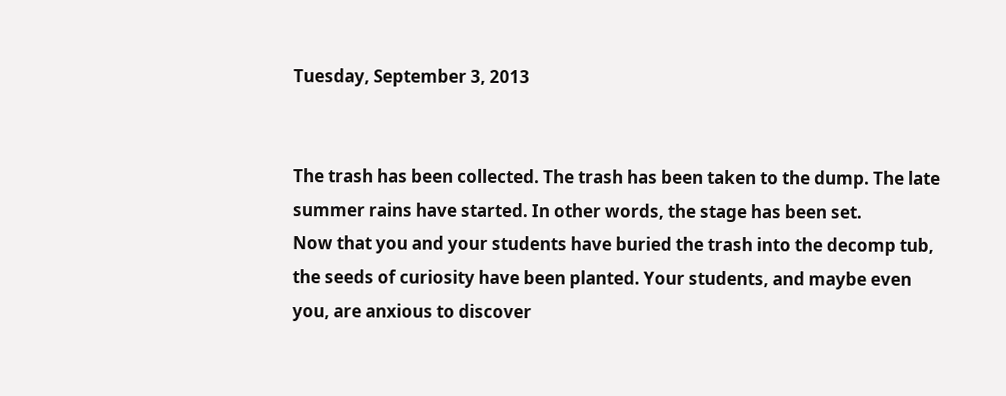Tuesday, September 3, 2013


The trash has been collected. The trash has been taken to the dump. The late summer rains have started. In other words, the stage has been set.
Now that you and your students have buried the trash into the decomp tub, the seeds of curiosity have been planted. Your students, and maybe even you, are anxious to discover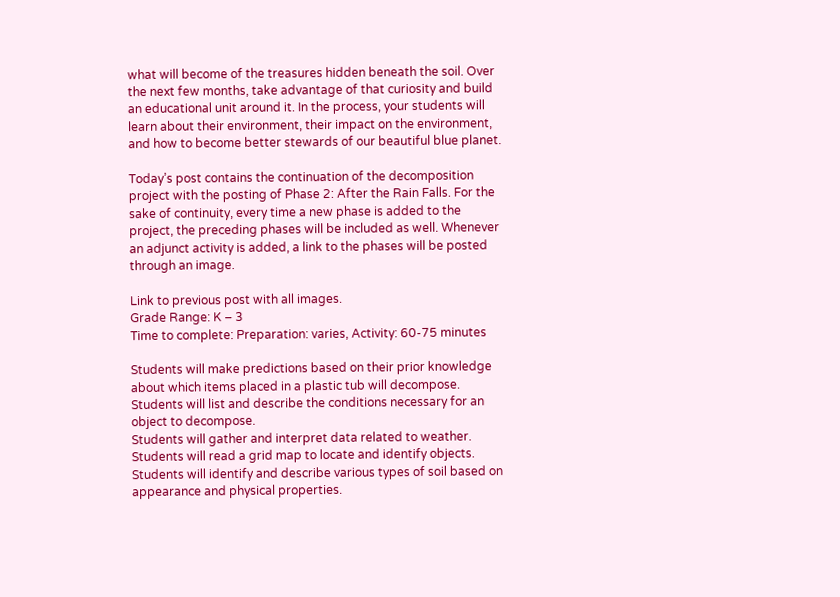what will become of the treasures hidden beneath the soil. Over the next few months, take advantage of that curiosity and build an educational unit around it. In the process, your students will learn about their environment, their impact on the environment, and how to become better stewards of our beautiful blue planet.

Today’s post contains the continuation of the decomposition project with the posting of Phase 2: After the Rain Falls. For the sake of continuity, every time a new phase is added to the project, the preceding phases will be included as well. Whenever an adjunct activity is added, a link to the phases will be posted through an image.

Link to previous post with all images.
Grade Range: K – 3
Time to complete: Preparation: varies, Activity: 60-75 minutes

Students will make predictions based on their prior knowledge about which items placed in a plastic tub will decompose.
Students will list and describe the conditions necessary for an object to decompose.
Students will gather and interpret data related to weather.
Students will read a grid map to locate and identify objects.
Students will identify and describe various types of soil based on appearance and physical properties.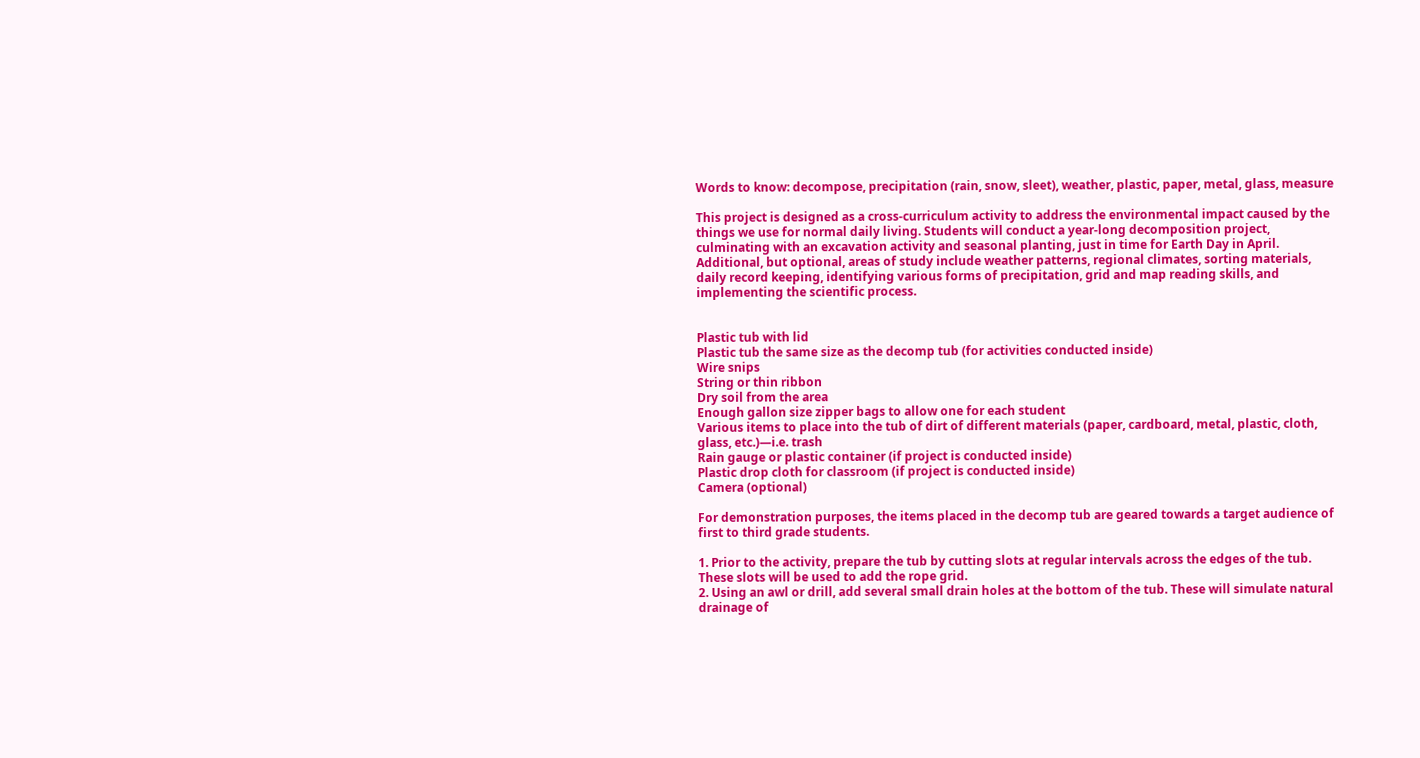Words to know: decompose, precipitation (rain, snow, sleet), weather, plastic, paper, metal, glass, measure

This project is designed as a cross-curriculum activity to address the environmental impact caused by the things we use for normal daily living. Students will conduct a year-long decomposition project, culminating with an excavation activity and seasonal planting, just in time for Earth Day in April. Additional, but optional, areas of study include weather patterns, regional climates, sorting materials, daily record keeping, identifying various forms of precipitation, grid and map reading skills, and implementing the scientific process.


Plastic tub with lid
Plastic tub the same size as the decomp tub (for activities conducted inside)
Wire snips
String or thin ribbon
Dry soil from the area
Enough gallon size zipper bags to allow one for each student
Various items to place into the tub of dirt of different materials (paper, cardboard, metal, plastic, cloth, glass, etc.)—i.e. trash
Rain gauge or plastic container (if project is conducted inside)
Plastic drop cloth for classroom (if project is conducted inside)
Camera (optional)

For demonstration purposes, the items placed in the decomp tub are geared towards a target audience of first to third grade students.

1. Prior to the activity, prepare the tub by cutting slots at regular intervals across the edges of the tub. These slots will be used to add the rope grid.
2. Using an awl or drill, add several small drain holes at the bottom of the tub. These will simulate natural drainage of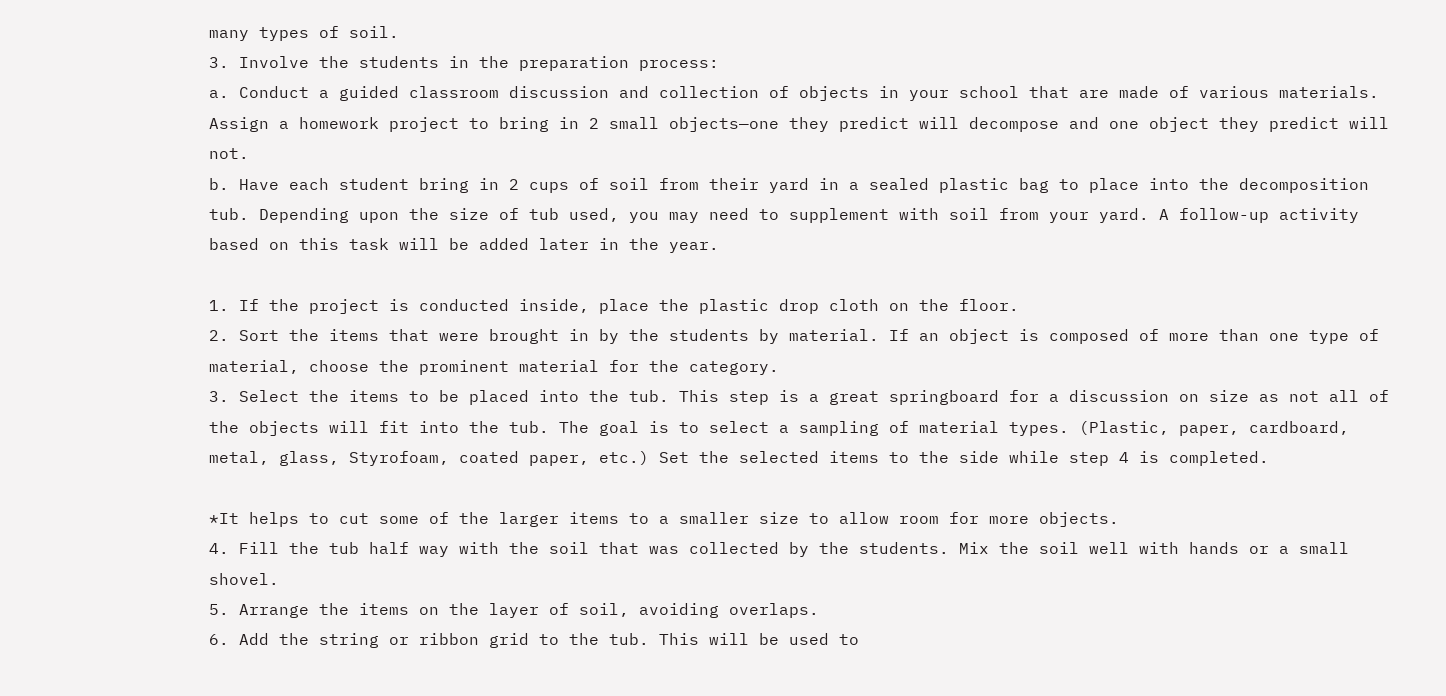many types of soil.
3. Involve the students in the preparation process:
a. Conduct a guided classroom discussion and collection of objects in your school that are made of various materials. Assign a homework project to bring in 2 small objects—one they predict will decompose and one object they predict will not.
b. Have each student bring in 2 cups of soil from their yard in a sealed plastic bag to place into the decomposition tub. Depending upon the size of tub used, you may need to supplement with soil from your yard. A follow-up activity based on this task will be added later in the year.

1. If the project is conducted inside, place the plastic drop cloth on the floor.
2. Sort the items that were brought in by the students by material. If an object is composed of more than one type of material, choose the prominent material for the category.
3. Select the items to be placed into the tub. This step is a great springboard for a discussion on size as not all of the objects will fit into the tub. The goal is to select a sampling of material types. (Plastic, paper, cardboard, metal, glass, Styrofoam, coated paper, etc.) Set the selected items to the side while step 4 is completed.

*It helps to cut some of the larger items to a smaller size to allow room for more objects.
4. Fill the tub half way with the soil that was collected by the students. Mix the soil well with hands or a small shovel.
5. Arrange the items on the layer of soil, avoiding overlaps.
6. Add the string or ribbon grid to the tub. This will be used to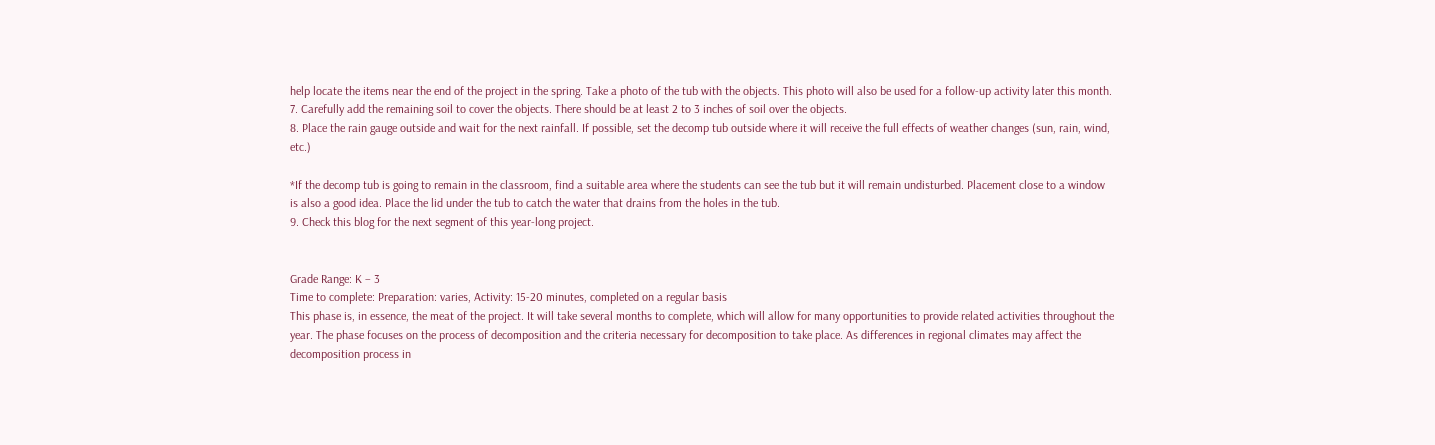help locate the items near the end of the project in the spring. Take a photo of the tub with the objects. This photo will also be used for a follow-up activity later this month.
7. Carefully add the remaining soil to cover the objects. There should be at least 2 to 3 inches of soil over the objects.
8. Place the rain gauge outside and wait for the next rainfall. If possible, set the decomp tub outside where it will receive the full effects of weather changes (sun, rain, wind, etc.)

*If the decomp tub is going to remain in the classroom, find a suitable area where the students can see the tub but it will remain undisturbed. Placement close to a window is also a good idea. Place the lid under the tub to catch the water that drains from the holes in the tub.
9. Check this blog for the next segment of this year-long project.


Grade Range: K – 3
Time to complete: Preparation: varies, Activity: 15-20 minutes, completed on a regular basis
This phase is, in essence, the meat of the project. It will take several months to complete, which will allow for many opportunities to provide related activities throughout the year. The phase focuses on the process of decomposition and the criteria necessary for decomposition to take place. As differences in regional climates may affect the decomposition process in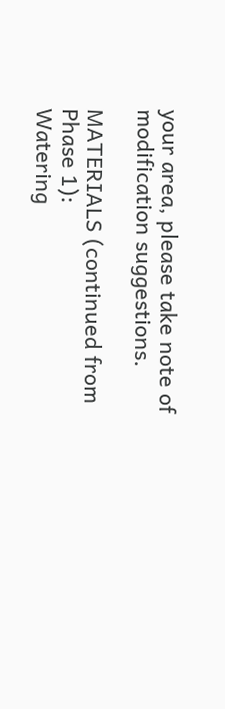your area, please take note of modification suggestions.

MATERIALS (continued from Phase 1):
Watering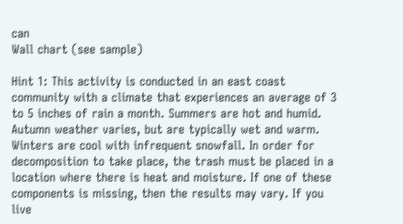can
Wall chart (see sample)

Hint 1: This activity is conducted in an east coast community with a climate that experiences an average of 3 to 5 inches of rain a month. Summers are hot and humid.  Autumn weather varies, but are typically wet and warm. Winters are cool with infrequent snowfall. In order for decomposition to take place, the trash must be placed in a location where there is heat and moisture. If one of these components is missing, then the results may vary. If you live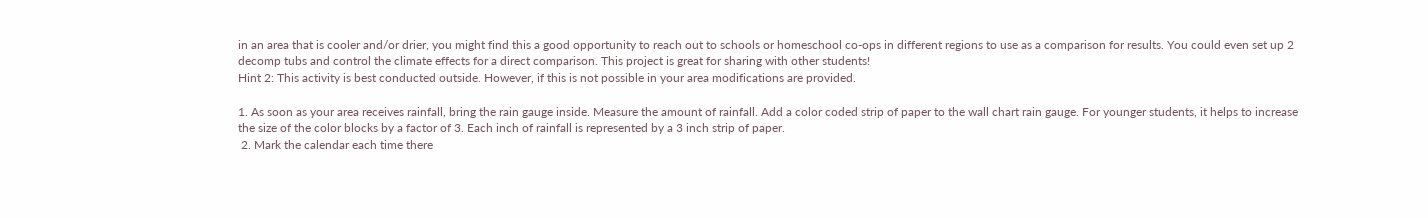in an area that is cooler and/or drier, you might find this a good opportunity to reach out to schools or homeschool co-ops in different regions to use as a comparison for results. You could even set up 2 decomp tubs and control the climate effects for a direct comparison. This project is great for sharing with other students!
Hint 2: This activity is best conducted outside. However, if this is not possible in your area modifications are provided.

1. As soon as your area receives rainfall, bring the rain gauge inside. Measure the amount of rainfall. Add a color coded strip of paper to the wall chart rain gauge. For younger students, it helps to increase the size of the color blocks by a factor of 3. Each inch of rainfall is represented by a 3 inch strip of paper.
 2. Mark the calendar each time there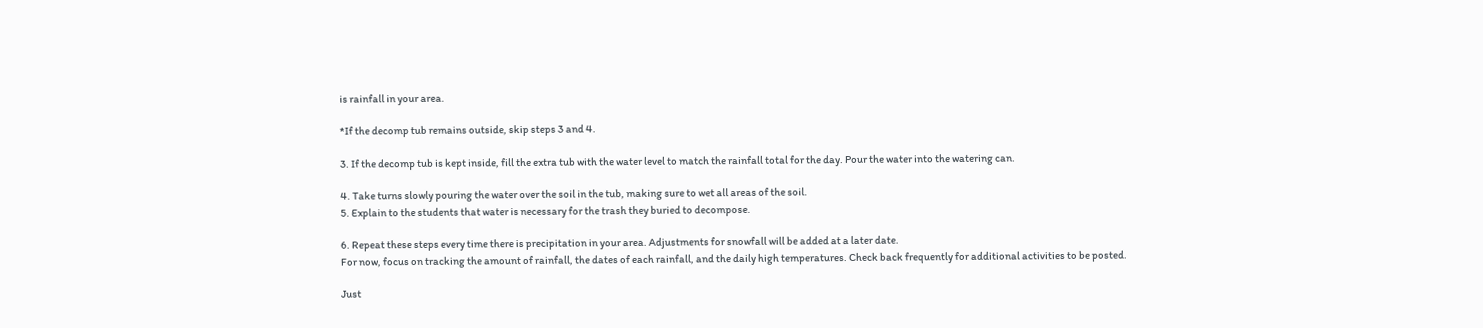is rainfall in your area.

*If the decomp tub remains outside, skip steps 3 and 4.

3. If the decomp tub is kept inside, fill the extra tub with the water level to match the rainfall total for the day. Pour the water into the watering can.

4. Take turns slowly pouring the water over the soil in the tub, making sure to wet all areas of the soil.
5. Explain to the students that water is necessary for the trash they buried to decompose.

6. Repeat these steps every time there is precipitation in your area. Adjustments for snowfall will be added at a later date.
For now, focus on tracking the amount of rainfall, the dates of each rainfall, and the daily high temperatures. Check back frequently for additional activities to be posted.

Just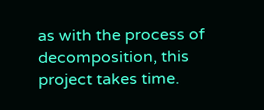as with the process of decomposition, this project takes time.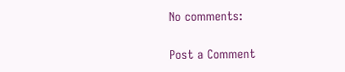No comments:

Post a Comment